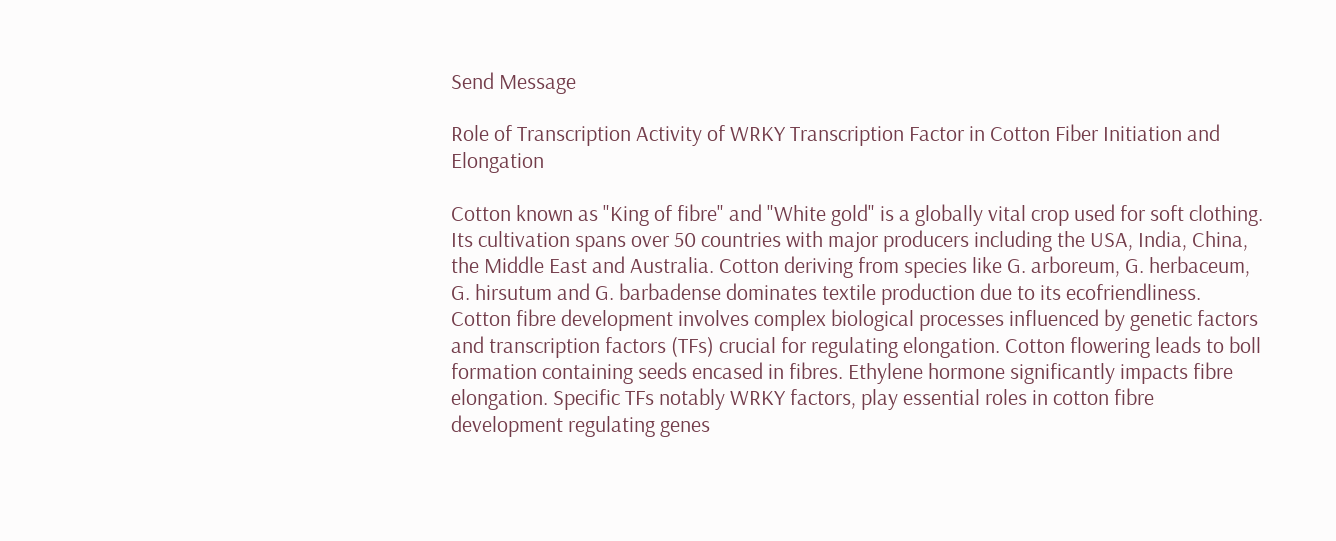Send Message

Role of Transcription Activity of WRKY Transcription Factor in Cotton Fiber Initiation and Elongation

Cotton known as "King of fibre" and "White gold" is a globally vital crop used for soft clothing. Its cultivation spans over 50 countries with major producers including the USA, India, China, the Middle East and Australia. Cotton deriving from species like G. arboreum, G. herbaceum, G. hirsutum and G. barbadense dominates textile production due to its ecofriendliness. Cotton fibre development involves complex biological processes influenced by genetic factors and transcription factors (TFs) crucial for regulating elongation. Cotton flowering leads to boll formation containing seeds encased in fibres. Ethylene hormone significantly impacts fibre elongation. Specific TFs notably WRKY factors, play essential roles in cotton fibre development regulating genes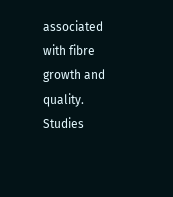associated with fibre growth and quality. Studies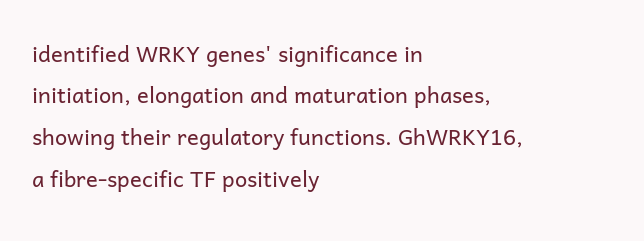identified WRKY genes' significance in initiation, elongation and maturation phases, showing their regulatory functions. GhWRKY16, a fibre-specific TF positively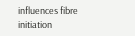influences fibre initiation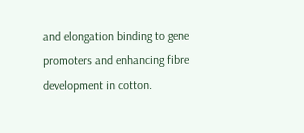and elongation binding to gene promoters and enhancing fibre development in cotton.